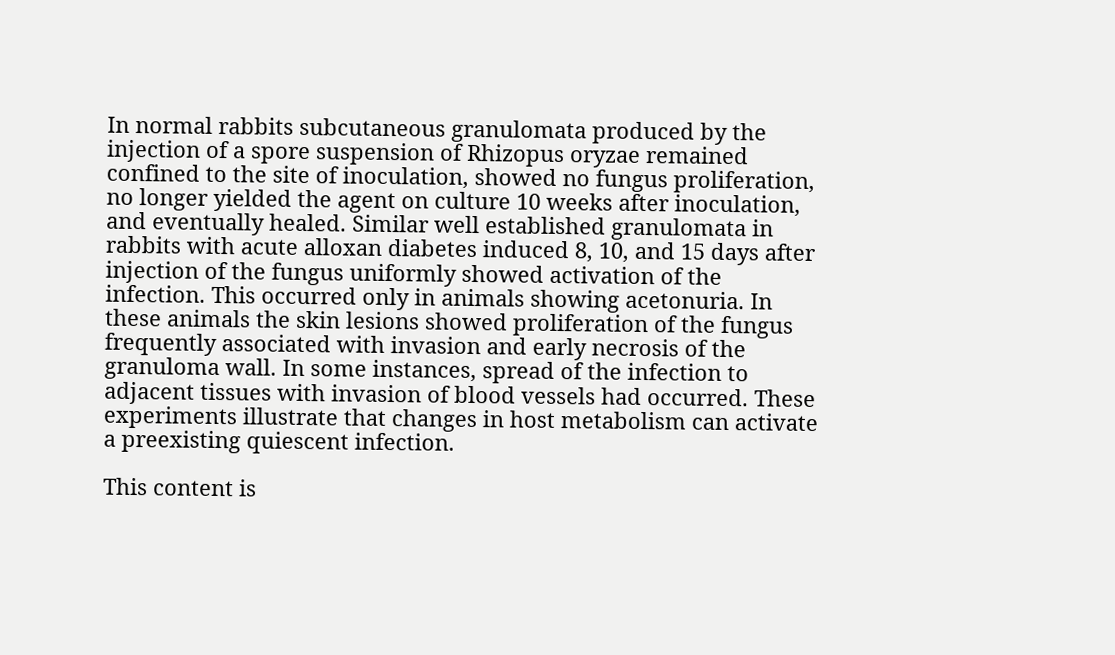In normal rabbits subcutaneous granulomata produced by the injection of a spore suspension of Rhizopus oryzae remained confined to the site of inoculation, showed no fungus proliferation, no longer yielded the agent on culture 10 weeks after inoculation, and eventually healed. Similar well established granulomata in rabbits with acute alloxan diabetes induced 8, 10, and 15 days after injection of the fungus uniformly showed activation of the infection. This occurred only in animals showing acetonuria. In these animals the skin lesions showed proliferation of the fungus frequently associated with invasion and early necrosis of the granuloma wall. In some instances, spread of the infection to adjacent tissues with invasion of blood vessels had occurred. These experiments illustrate that changes in host metabolism can activate a preexisting quiescent infection.

This content is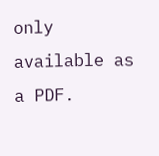only available as a PDF.